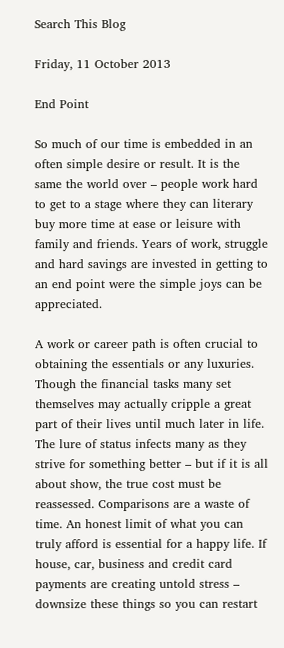Search This Blog

Friday, 11 October 2013

End Point

So much of our time is embedded in an often simple desire or result. It is the same the world over – people work hard to get to a stage where they can literary buy more time at ease or leisure with family and friends. Years of work, struggle and hard savings are invested in getting to an end point were the simple joys can be appreciated.

A work or career path is often crucial to obtaining the essentials or any luxuries. Though the financial tasks many set themselves may actually cripple a great part of their lives until much later in life. The lure of status infects many as they strive for something better – but if it is all about show, the true cost must be reassessed. Comparisons are a waste of time. An honest limit of what you can truly afford is essential for a happy life. If house, car, business and credit card payments are creating untold stress – downsize these things so you can restart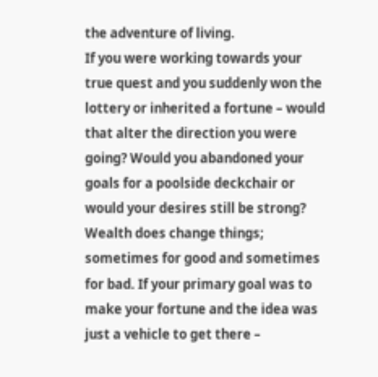the adventure of living.
If you were working towards your true quest and you suddenly won the lottery or inherited a fortune – would that alter the direction you were going? Would you abandoned your goals for a poolside deckchair or would your desires still be strong? Wealth does change things; sometimes for good and sometimes for bad. If your primary goal was to make your fortune and the idea was just a vehicle to get there –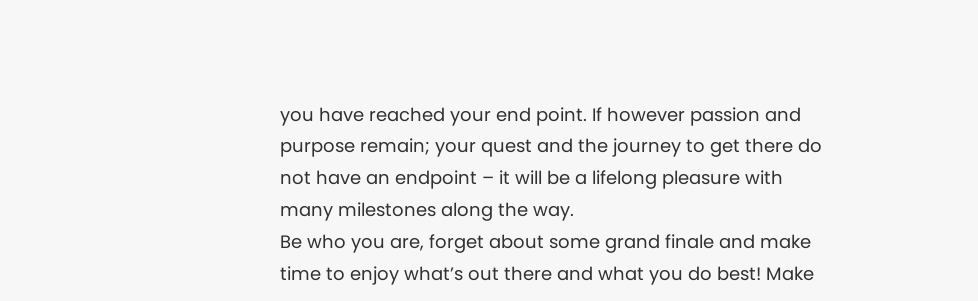you have reached your end point. If however passion and purpose remain; your quest and the journey to get there do not have an endpoint – it will be a lifelong pleasure with many milestones along the way.
Be who you are, forget about some grand finale and make time to enjoy what’s out there and what you do best! Make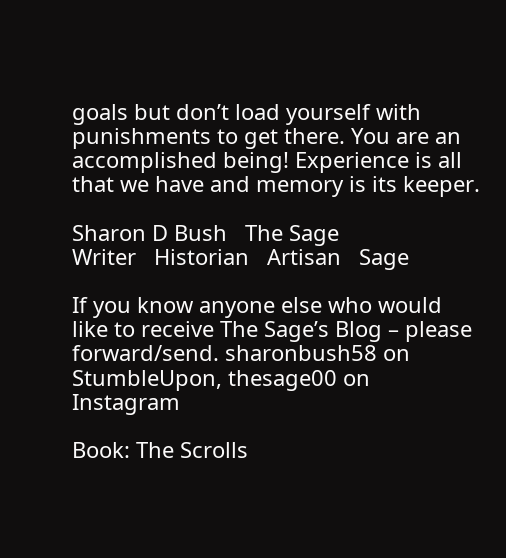goals but don’t load yourself with punishments to get there. You are an accomplished being! Experience is all that we have and memory is its keeper.

Sharon D Bush   The Sage
Writer   Historian   Artisan   Sage

If you know anyone else who would like to receive The Sage’s Blog – please forward/send. sharonbush58 on StumbleUpon, thesage00 on Instagram

Book: The Scrolls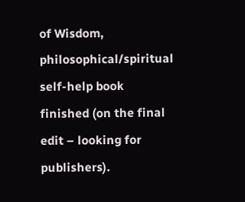of Wisdom, philosophical/spiritual self-help book finished (on the final edit – looking for publishers).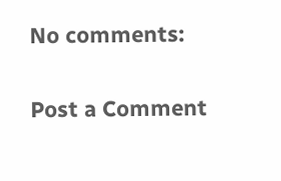No comments:

Post a Comment